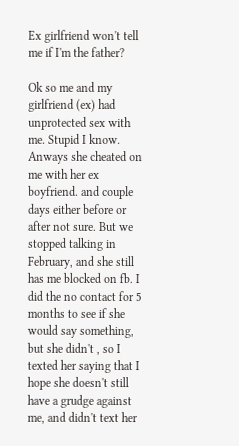Ex girlfriend won't tell me if I'm the father?

Ok so me and my girlfriend (ex) had unprotected sex with me. Stupid I know. Anways she cheated on me with her ex boyfriend. and couple days either before or after not sure. But we stopped talking in February, and she still has me blocked on fb. I did the no contact for 5 months to see if she would say something, but she didn't , so I texted her saying that I hope she doesn't still have a grudge against me, and didn't text her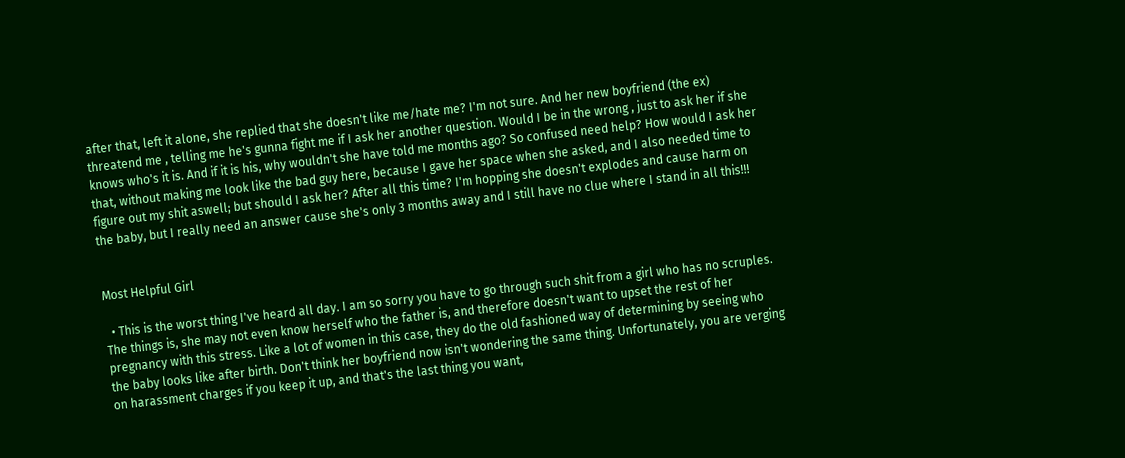after that, left it alone, she replied that she doesn't like me/hate me? I'm not sure. And her new boyfriend (the ex) threatend me , telling me he's gunna fight me if I ask her another question. Would I be in the wrong , just to ask her if she knows who's it is. And if it is his, why wouldn't she have told me months ago? So confused need help? How would I ask her that, without making me look like the bad guy here, because I gave her space when she asked, and I also needed time to figure out my shit aswell; but should I ask her? After all this time? I'm hopping she doesn't explodes and cause harm on the baby, but I really need an answer cause she's only 3 months away and I still have no clue where I stand in all this!!!


Most Helpful Girl

  • This is the worst thing I've heard all day. I am so sorry you have to go through such shit from a girl who has no scruples. The things is, she may not even know herself who the father is, and therefore doesn't want to upset the rest of her pregnancy with this stress. Like a lot of women in this case, they do the old fashioned way of determining by seeing who the baby looks like after birth. Don't think her boyfriend now isn't wondering the same thing. Unfortunately, you are verging on harassment charges if you keep it up, and that's the last thing you want,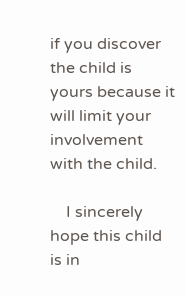if you discover the child is yours because it will limit your involvement with the child.

    I sincerely hope this child is in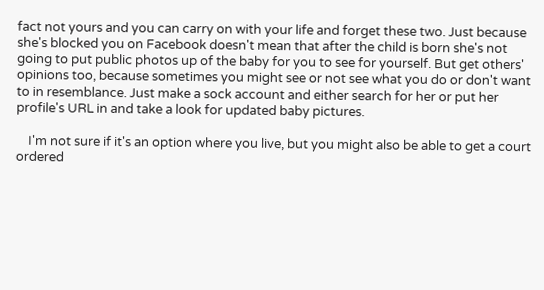fact not yours and you can carry on with your life and forget these two. Just because she's blocked you on Facebook doesn't mean that after the child is born she's not going to put public photos up of the baby for you to see for yourself. But get others' opinions too, because sometimes you might see or not see what you do or don't want to in resemblance. Just make a sock account and either search for her or put her profile's URL in and take a look for updated baby pictures.

    I'm not sure if it's an option where you live, but you might also be able to get a court ordered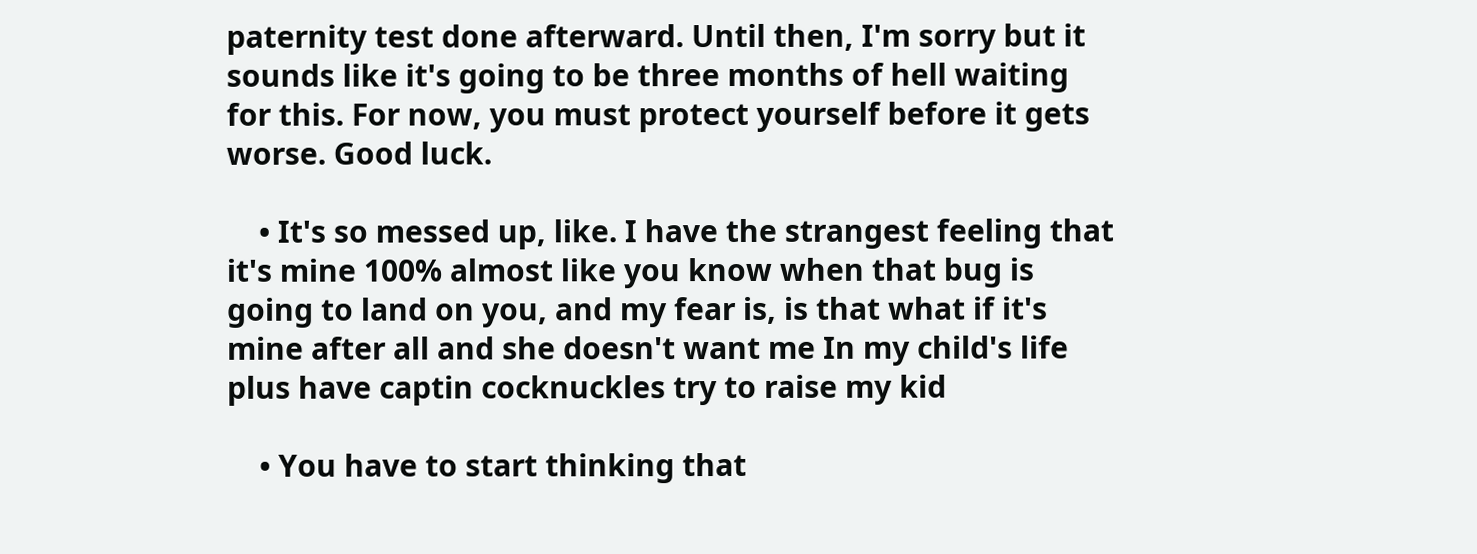paternity test done afterward. Until then, I'm sorry but it sounds like it's going to be three months of hell waiting for this. For now, you must protect yourself before it gets worse. Good luck.

    • It's so messed up, like. I have the strangest feeling that it's mine 100% almost like you know when that bug is going to land on you, and my fear is, is that what if it's mine after all and she doesn't want me In my child's life plus have captin cocknuckles try to raise my kid

    • You have to start thinking that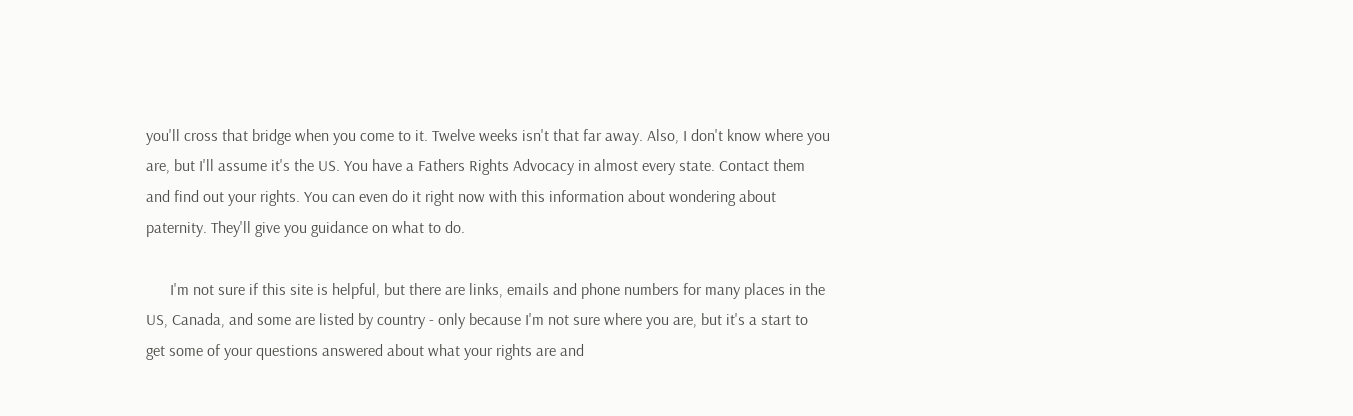you'll cross that bridge when you come to it. Twelve weeks isn't that far away. Also, I don't know where you are, but I'll assume it's the US. You have a Fathers Rights Advocacy in almost every state. Contact them and find out your rights. You can even do it right now with this information about wondering about paternity. They'll give you guidance on what to do.

      I'm not sure if this site is helpful, but there are links, emails and phone numbers for many places in the US, Canada, and some are listed by country - only because I'm not sure where you are, but it's a start to get some of your questions answered about what your rights are and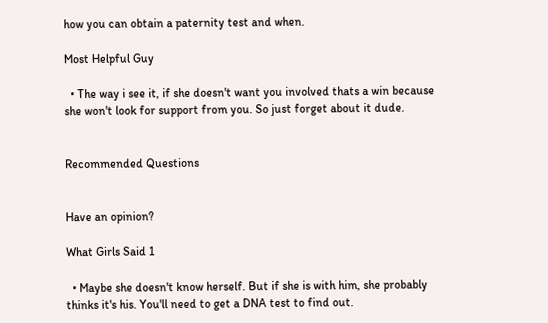how you can obtain a paternity test and when.

Most Helpful Guy

  • The way i see it, if she doesn't want you involved thats a win because she won't look for support from you. So just forget about it dude.


Recommended Questions


Have an opinion?

What Girls Said 1

  • Maybe she doesn't know herself. But if she is with him, she probably thinks it's his. You'll need to get a DNA test to find out.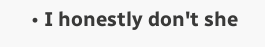• I honestly don't she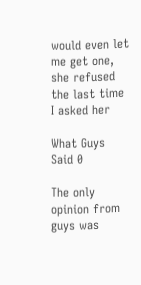would even let me get one, she refused the last time I asked her

What Guys Said 0

The only opinion from guys was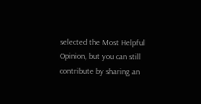selected the Most Helpful Opinion, but you can still contribute by sharing an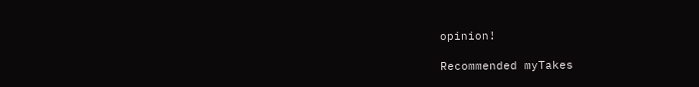opinion!

Recommended myTakes